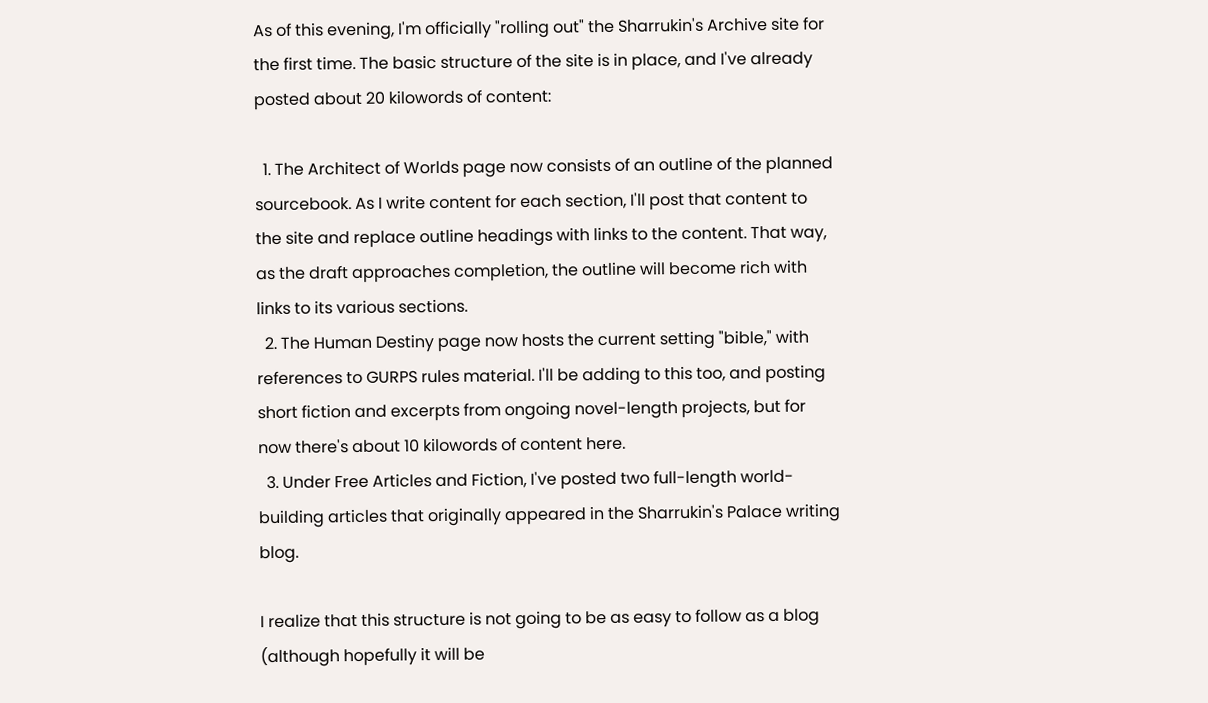As of this evening, I'm officially "rolling out" the Sharrukin's Archive site for the first time. The basic structure of the site is in place, and I've already posted about 20 kilowords of content:

  1. The Architect of Worlds page now consists of an outline of the planned sourcebook. As I write content for each section, I'll post that content to the site and replace outline headings with links to the content. That way, as the draft approaches completion, the outline will become rich with links to its various sections.
  2. The Human Destiny page now hosts the current setting "bible," with references to GURPS rules material. I'll be adding to this too, and posting short fiction and excerpts from ongoing novel-length projects, but for now there's about 10 kilowords of content here.
  3. Under Free Articles and Fiction, I've posted two full-length world-building articles that originally appeared in the Sharrukin's Palace writing blog.

I realize that this structure is not going to be as easy to follow as a blog (although hopefully it will be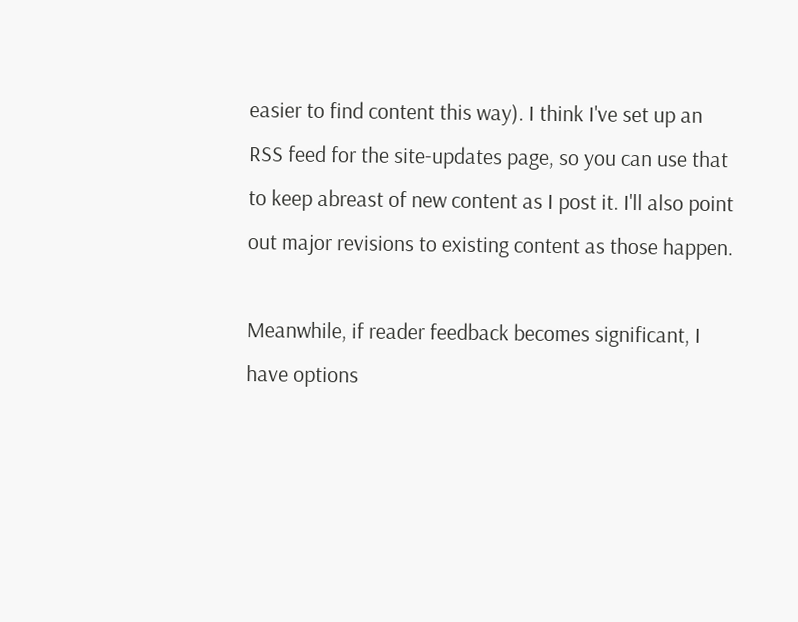easier to find content this way). I think I've set up an RSS feed for the site-updates page, so you can use that to keep abreast of new content as I post it. I'll also point out major revisions to existing content as those happen.

Meanwhile, if reader feedback becomes significant, I have options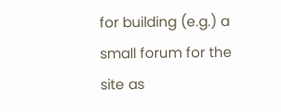for building (e.g.) a small forum for the site as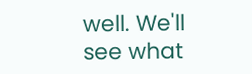well. We'll see what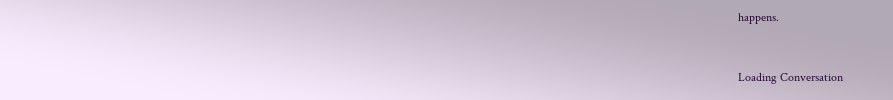happens.


Loading Conversation